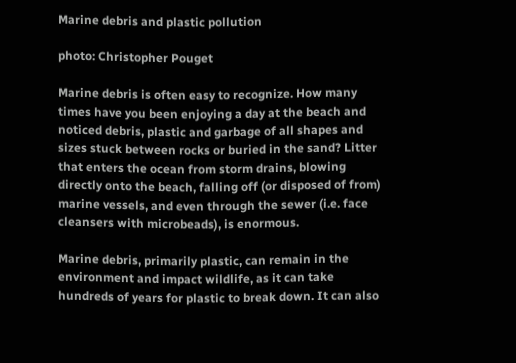Marine debris and plastic pollution

photo: Christopher Pouget

Marine debris is often easy to recognize. How many times have you been enjoying a day at the beach and noticed debris, plastic and garbage of all shapes and sizes stuck between rocks or buried in the sand? Litter that enters the ocean from storm drains, blowing directly onto the beach, falling off (or disposed of from) marine vessels, and even through the sewer (i.e. face cleansers with microbeads), is enormous.

Marine debris, primarily plastic, can remain in the environment and impact wildlife, as it can take hundreds of years for plastic to break down. It can also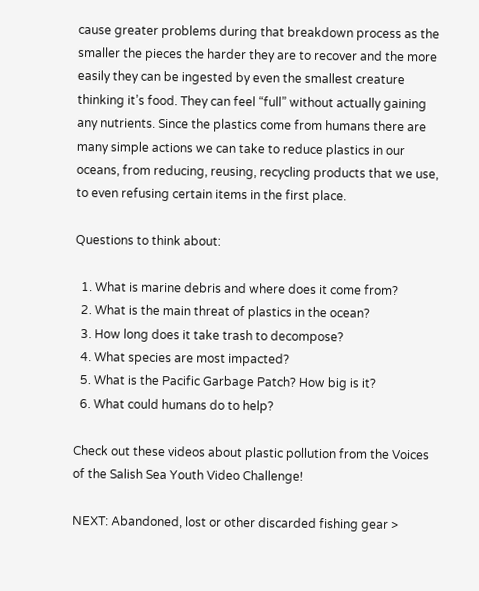cause greater problems during that breakdown process as the smaller the pieces the harder they are to recover and the more easily they can be ingested by even the smallest creature thinking it’s food. They can feel “full” without actually gaining any nutrients. Since the plastics come from humans there are many simple actions we can take to reduce plastics in our oceans, from reducing, reusing, recycling products that we use, to even refusing certain items in the first place.

Questions to think about:

  1. What is marine debris and where does it come from?
  2. What is the main threat of plastics in the ocean?
  3. How long does it take trash to decompose?
  4. What species are most impacted?
  5. What is the Pacific Garbage Patch? How big is it?
  6. What could humans do to help?

Check out these videos about plastic pollution from the Voices of the Salish Sea Youth Video Challenge!

NEXT: Abandoned, lost or other discarded fishing gear >